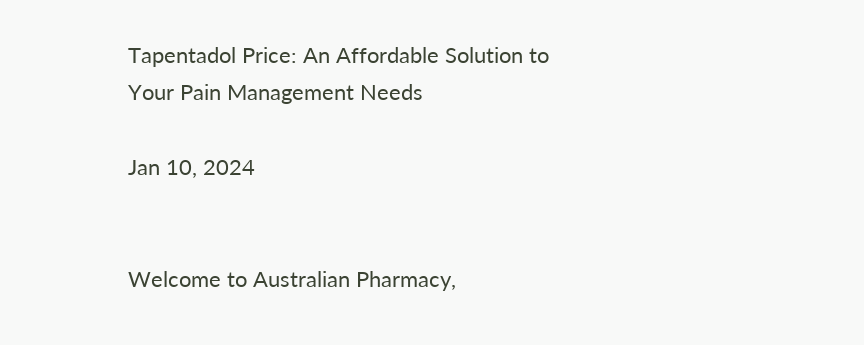Tapentadol Price: An Affordable Solution to Your Pain Management Needs

Jan 10, 2024


Welcome to Australian Pharmacy,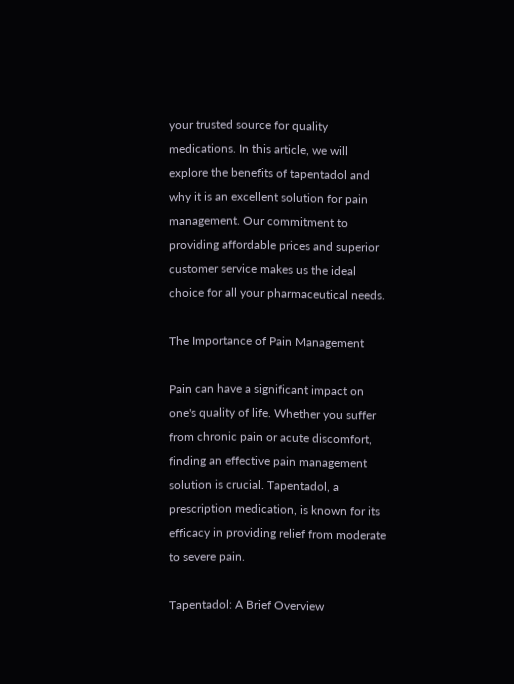your trusted source for quality medications. In this article, we will explore the benefits of tapentadol and why it is an excellent solution for pain management. Our commitment to providing affordable prices and superior customer service makes us the ideal choice for all your pharmaceutical needs.

The Importance of Pain Management

Pain can have a significant impact on one's quality of life. Whether you suffer from chronic pain or acute discomfort, finding an effective pain management solution is crucial. Tapentadol, a prescription medication, is known for its efficacy in providing relief from moderate to severe pain.

Tapentadol: A Brief Overview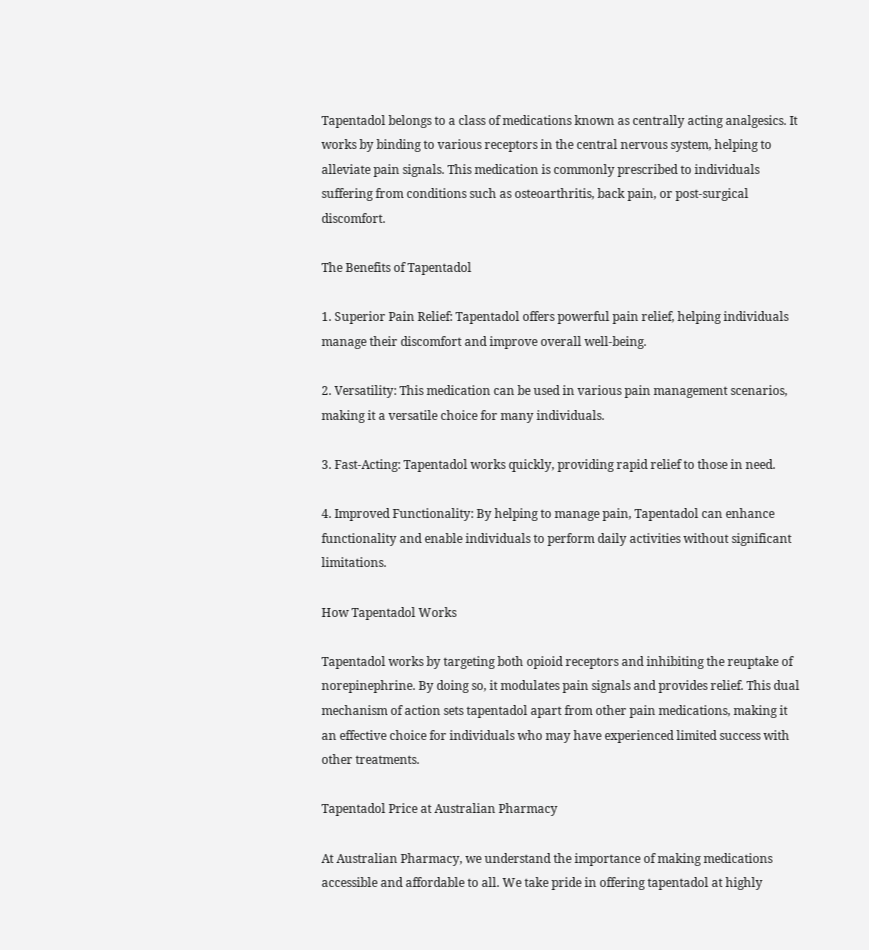Tapentadol belongs to a class of medications known as centrally acting analgesics. It works by binding to various receptors in the central nervous system, helping to alleviate pain signals. This medication is commonly prescribed to individuals suffering from conditions such as osteoarthritis, back pain, or post-surgical discomfort.

The Benefits of Tapentadol

1. Superior Pain Relief: Tapentadol offers powerful pain relief, helping individuals manage their discomfort and improve overall well-being.

2. Versatility: This medication can be used in various pain management scenarios, making it a versatile choice for many individuals.

3. Fast-Acting: Tapentadol works quickly, providing rapid relief to those in need.

4. Improved Functionality: By helping to manage pain, Tapentadol can enhance functionality and enable individuals to perform daily activities without significant limitations.

How Tapentadol Works

Tapentadol works by targeting both opioid receptors and inhibiting the reuptake of norepinephrine. By doing so, it modulates pain signals and provides relief. This dual mechanism of action sets tapentadol apart from other pain medications, making it an effective choice for individuals who may have experienced limited success with other treatments.

Tapentadol Price at Australian Pharmacy

At Australian Pharmacy, we understand the importance of making medications accessible and affordable to all. We take pride in offering tapentadol at highly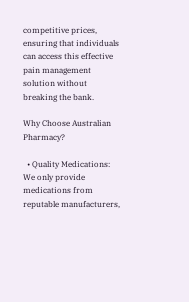competitive prices, ensuring that individuals can access this effective pain management solution without breaking the bank.

Why Choose Australian Pharmacy?

  • Quality Medications: We only provide medications from reputable manufacturers,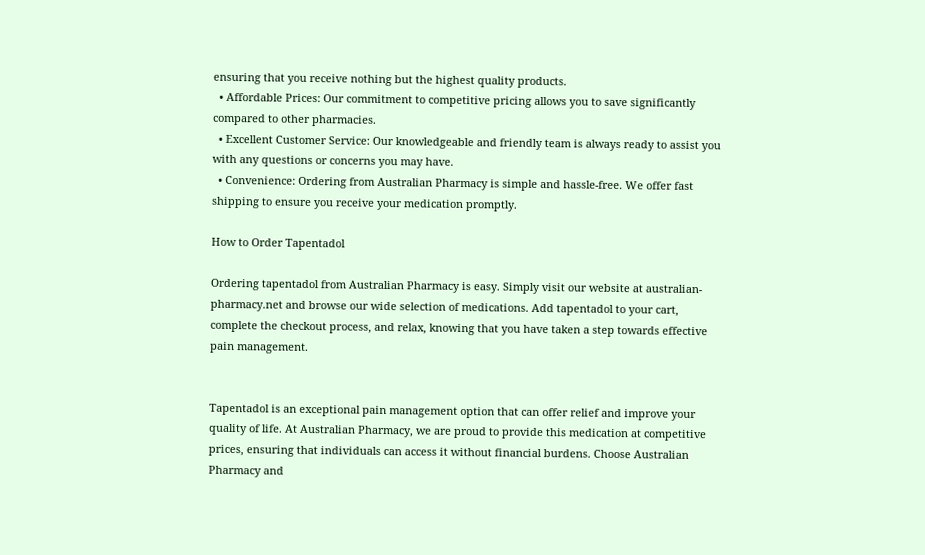ensuring that you receive nothing but the highest quality products.
  • Affordable Prices: Our commitment to competitive pricing allows you to save significantly compared to other pharmacies.
  • Excellent Customer Service: Our knowledgeable and friendly team is always ready to assist you with any questions or concerns you may have.
  • Convenience: Ordering from Australian Pharmacy is simple and hassle-free. We offer fast shipping to ensure you receive your medication promptly.

How to Order Tapentadol

Ordering tapentadol from Australian Pharmacy is easy. Simply visit our website at australian-pharmacy.net and browse our wide selection of medications. Add tapentadol to your cart, complete the checkout process, and relax, knowing that you have taken a step towards effective pain management.


Tapentadol is an exceptional pain management option that can offer relief and improve your quality of life. At Australian Pharmacy, we are proud to provide this medication at competitive prices, ensuring that individuals can access it without financial burdens. Choose Australian Pharmacy and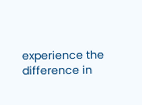experience the difference in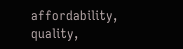affordability, quality,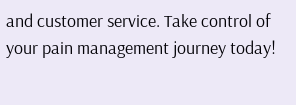and customer service. Take control of your pain management journey today!